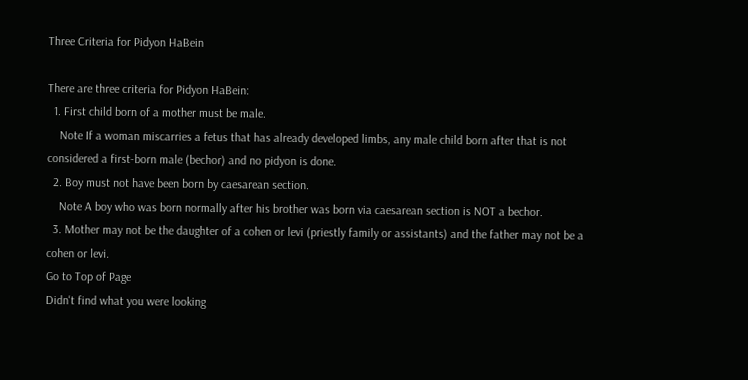Three Criteria for Pidyon HaBein

There are three criteria for Pidyon HaBein:
  1. First child born of a mother must be male.
    Note If a woman miscarries a fetus that has already developed limbs, any male child born after that is not considered a first-born male (bechor) and no pidyon is done.
  2. Boy must not have been born by caesarean section.
    Note A boy who was born normally after his brother was born via caesarean section is NOT a bechor.
  3. Mother may not be the daughter of a cohen or levi (priestly family or assistants) and the father may not be a cohen or levi.
Go to Top of Page
Didn't find what you were looking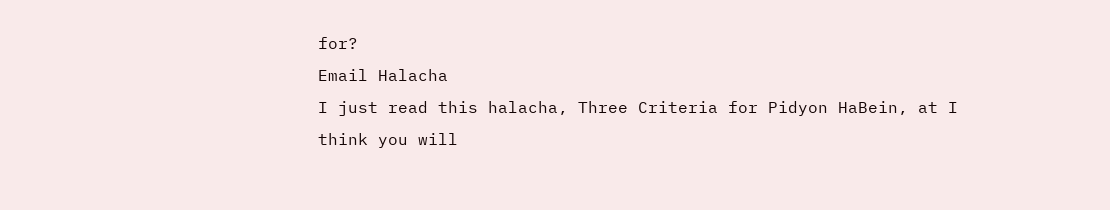for?
Email Halacha
I just read this halacha, Three Criteria for Pidyon HaBein, at I think you will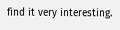find it very interesting.